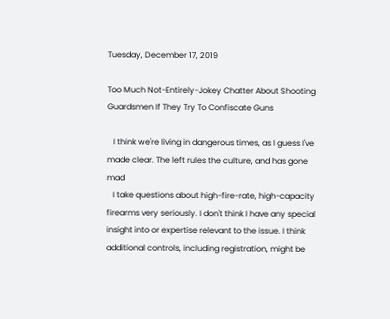Tuesday, December 17, 2019

Too Much Not-Entirely-Jokey Chatter About Shooting Guardsmen If They Try To Confiscate Guns

   I think we're living in dangerous times, as I guess I've made clear. The left rules the culture, and has gone mad
   I take questions about high-fire-rate, high-capacity firearms very seriously. I don't think I have any special insight into or expertise relevant to the issue. I think additional controls, including registration, might be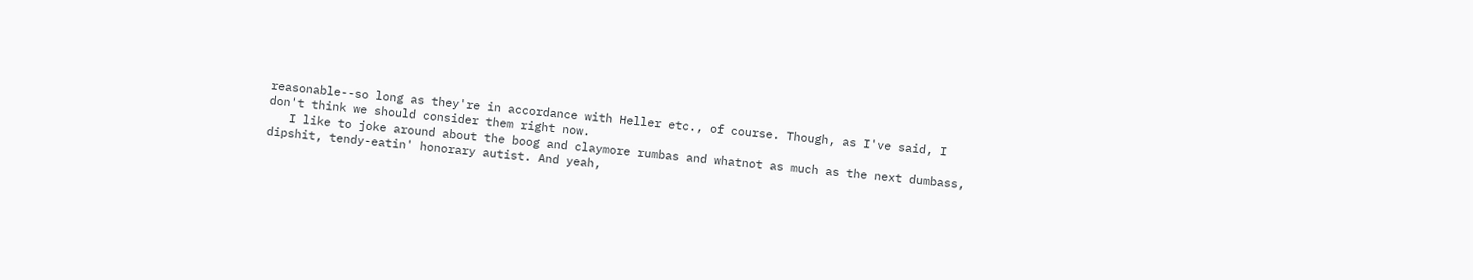reasonable--so long as they're in accordance with Heller etc., of course. Though, as I've said, I don't think we should consider them right now.
   I like to joke around about the boog and claymore rumbas and whatnot as much as the next dumbass, dipshit, tendy-eatin' honorary autist. And yeah,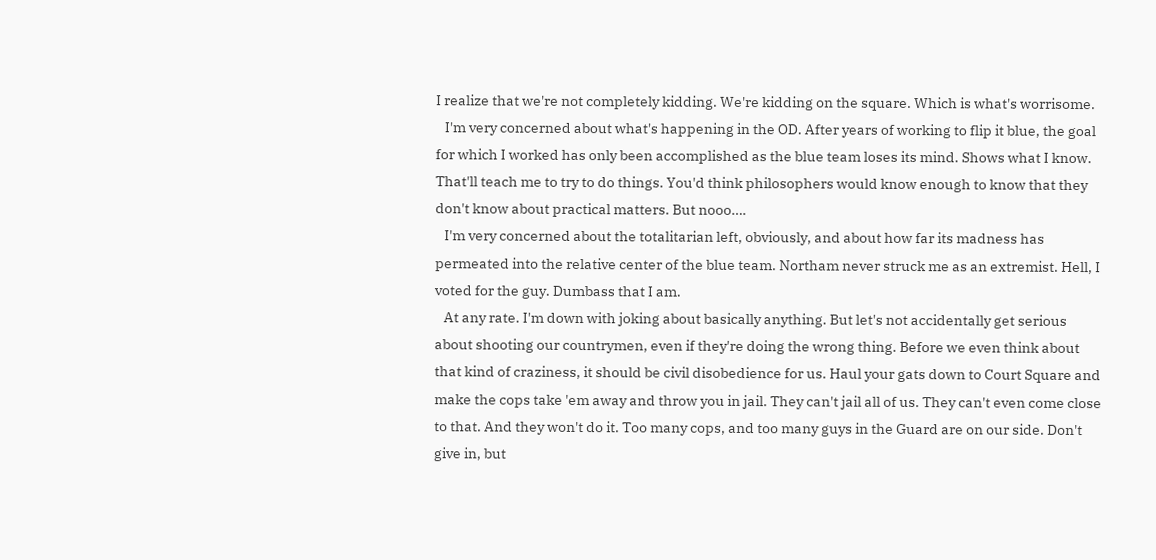I realize that we're not completely kidding. We're kidding on the square. Which is what's worrisome.
   I'm very concerned about what's happening in the OD. After years of working to flip it blue, the goal for which I worked has only been accomplished as the blue team loses its mind. Shows what I know. That'll teach me to try to do things. You'd think philosophers would know enough to know that they don't know about practical matters. But nooo….
   I'm very concerned about the totalitarian left, obviously, and about how far its madness has permeated into the relative center of the blue team. Northam never struck me as an extremist. Hell, I voted for the guy. Dumbass that I am.
   At any rate. I'm down with joking about basically anything. But let's not accidentally get serious about shooting our countrymen, even if they're doing the wrong thing. Before we even think about that kind of craziness, it should be civil disobedience for us. Haul your gats down to Court Square and make the cops take 'em away and throw you in jail. They can't jail all of us. They can't even come close to that. And they won't do it. Too many cops, and too many guys in the Guard are on our side. Don't give in, but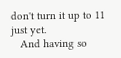don't turn it up to 11 just yet.
   And having so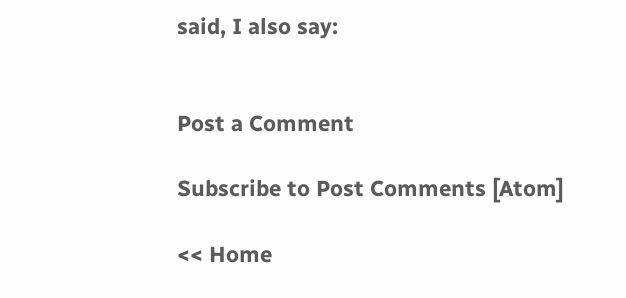said, I also say:


Post a Comment

Subscribe to Post Comments [Atom]

<< Home